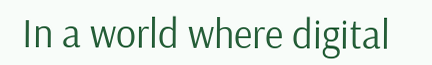In a world where digital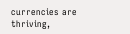currencies are thriving,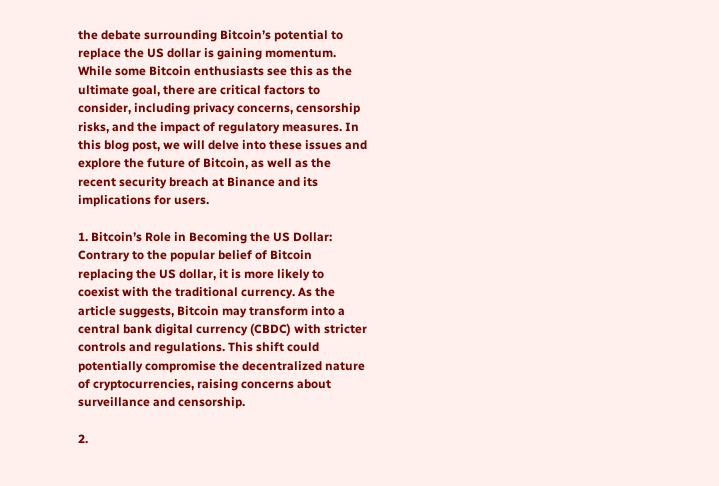the debate surrounding Bitcoin’s potential to replace the US dollar is gaining momentum. While some Bitcoin enthusiasts see this as the ultimate goal, there are critical factors to consider, including privacy concerns, censorship risks, and the impact of regulatory measures. In this blog post, we will delve into these issues and explore the future of Bitcoin, as well as the recent security breach at Binance and its implications for users.

1. Bitcoin’s Role in Becoming the US Dollar:
Contrary to the popular belief of Bitcoin replacing the US dollar, it is more likely to coexist with the traditional currency. As the article suggests, Bitcoin may transform into a central bank digital currency (CBDC) with stricter controls and regulations. This shift could potentially compromise the decentralized nature of cryptocurrencies, raising concerns about surveillance and censorship.

2.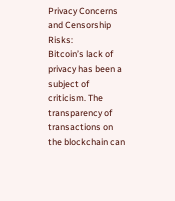Privacy Concerns and Censorship Risks:
Bitcoin’s lack of privacy has been a subject of criticism. The transparency of transactions on the blockchain can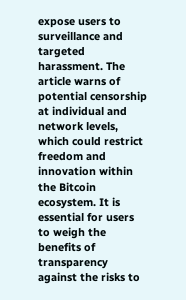expose users to surveillance and targeted harassment. The article warns of potential censorship at individual and network levels, which could restrict freedom and innovation within the Bitcoin ecosystem. It is essential for users to weigh the benefits of transparency against the risks to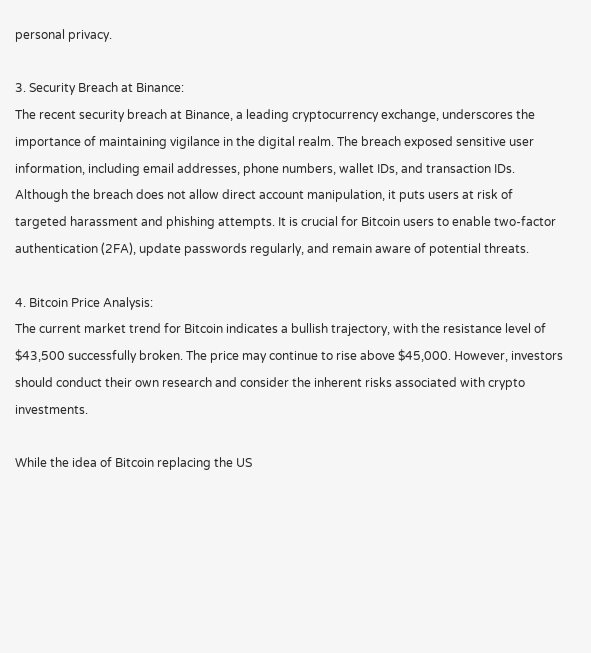personal privacy.

3. Security Breach at Binance:
The recent security breach at Binance, a leading cryptocurrency exchange, underscores the importance of maintaining vigilance in the digital realm. The breach exposed sensitive user information, including email addresses, phone numbers, wallet IDs, and transaction IDs. Although the breach does not allow direct account manipulation, it puts users at risk of targeted harassment and phishing attempts. It is crucial for Bitcoin users to enable two-factor authentication (2FA), update passwords regularly, and remain aware of potential threats.

4. Bitcoin Price Analysis:
The current market trend for Bitcoin indicates a bullish trajectory, with the resistance level of $43,500 successfully broken. The price may continue to rise above $45,000. However, investors should conduct their own research and consider the inherent risks associated with crypto investments.

While the idea of Bitcoin replacing the US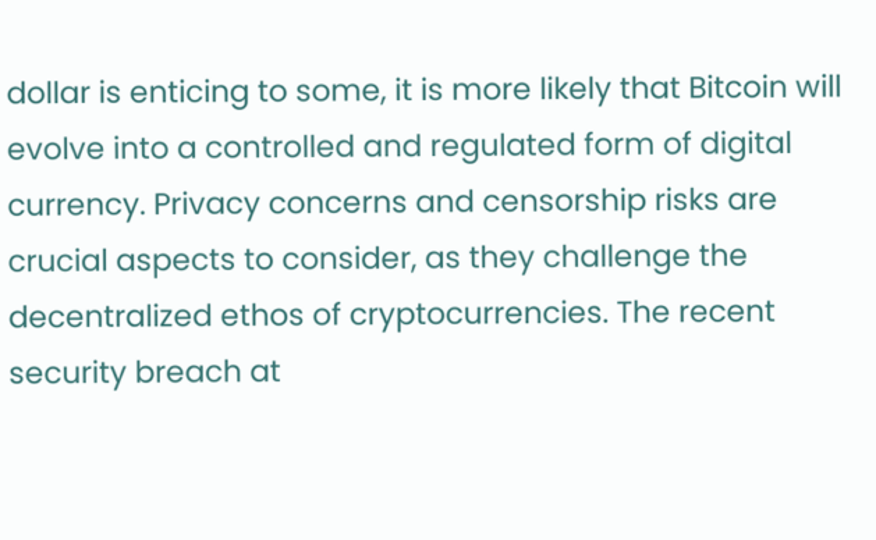dollar is enticing to some, it is more likely that Bitcoin will evolve into a controlled and regulated form of digital currency. Privacy concerns and censorship risks are crucial aspects to consider, as they challenge the decentralized ethos of cryptocurrencies. The recent security breach at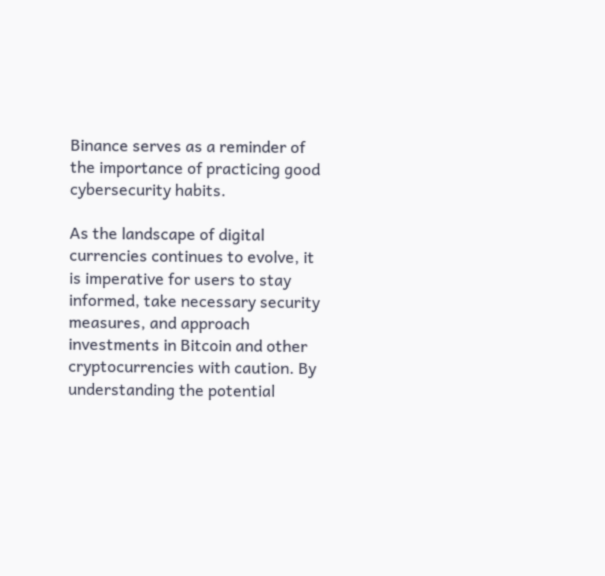Binance serves as a reminder of the importance of practicing good cybersecurity habits.

As the landscape of digital currencies continues to evolve, it is imperative for users to stay informed, take necessary security measures, and approach investments in Bitcoin and other cryptocurrencies with caution. By understanding the potential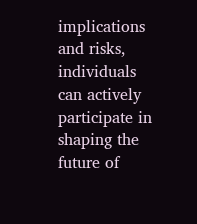implications and risks, individuals can actively participate in shaping the future of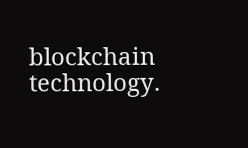blockchain technology.